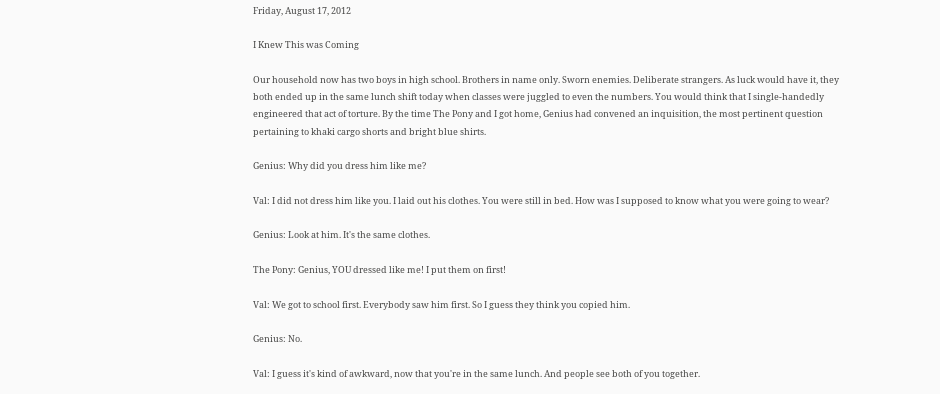Friday, August 17, 2012

I Knew This was Coming

Our household now has two boys in high school. Brothers in name only. Sworn enemies. Deliberate strangers. As luck would have it, they both ended up in the same lunch shift today when classes were juggled to even the numbers. You would think that I single-handedly engineered that act of torture. By the time The Pony and I got home, Genius had convened an inquisition, the most pertinent question pertaining to khaki cargo shorts and bright blue shirts.

Genius: Why did you dress him like me?

Val: I did not dress him like you. I laid out his clothes. You were still in bed. How was I supposed to know what you were going to wear?

Genius: Look at him. It's the same clothes.

The Pony: Genius, YOU dressed like me! I put them on first!

Val: We got to school first. Everybody saw him first. So I guess they think you copied him.

Genius: No.

Val: I guess it's kind of awkward, now that you're in the same lunch. And people see both of you together.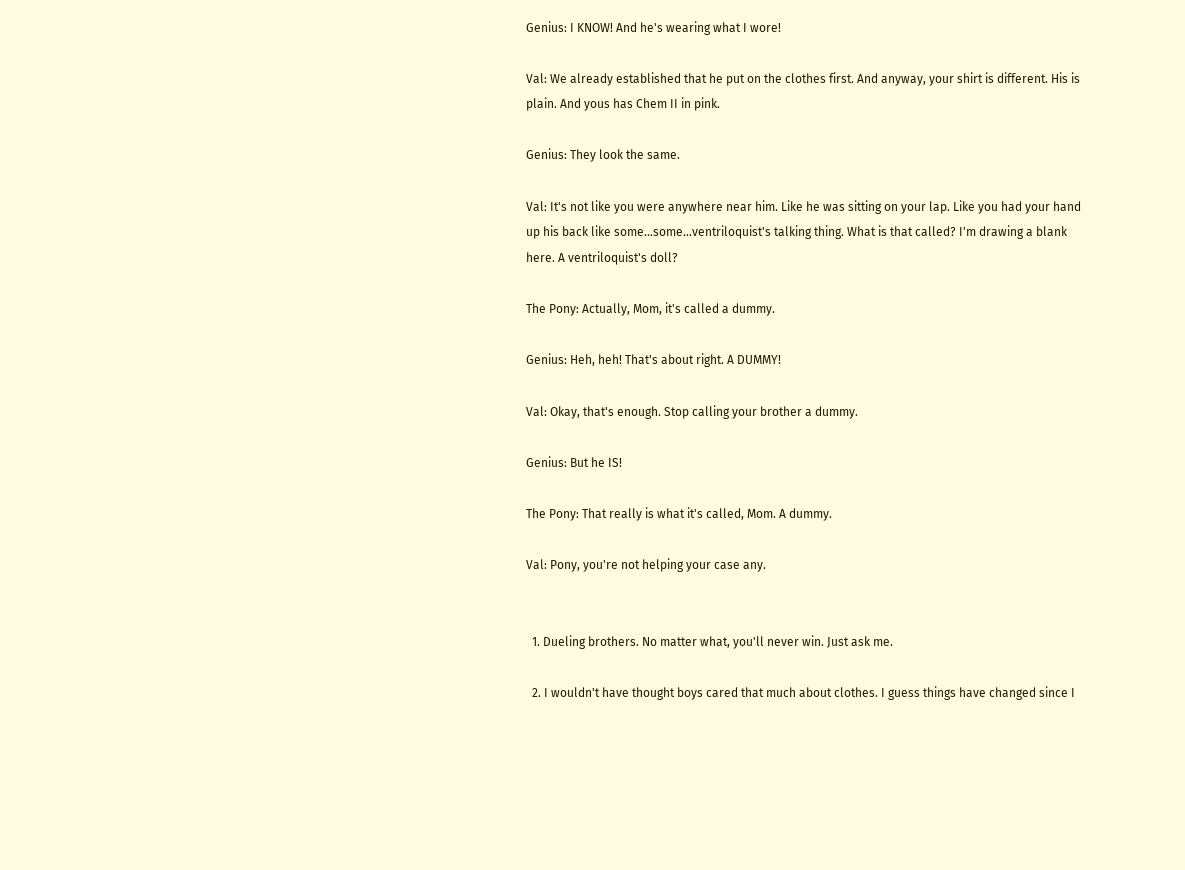Genius: I KNOW! And he's wearing what I wore!

Val: We already established that he put on the clothes first. And anyway, your shirt is different. His is plain. And yous has Chem II in pink.

Genius: They look the same.

Val: It's not like you were anywhere near him. Like he was sitting on your lap. Like you had your hand up his back like some...some...ventriloquist's talking thing. What is that called? I'm drawing a blank here. A ventriloquist's doll?

The Pony: Actually, Mom, it's called a dummy.

Genius: Heh, heh! That's about right. A DUMMY!

Val: Okay, that's enough. Stop calling your brother a dummy.

Genius: But he IS!

The Pony: That really is what it's called, Mom. A dummy.

Val: Pony, you're not helping your case any.


  1. Dueling brothers. No matter what, you'll never win. Just ask me.

  2. I wouldn't have thought boys cared that much about clothes. I guess things have changed since I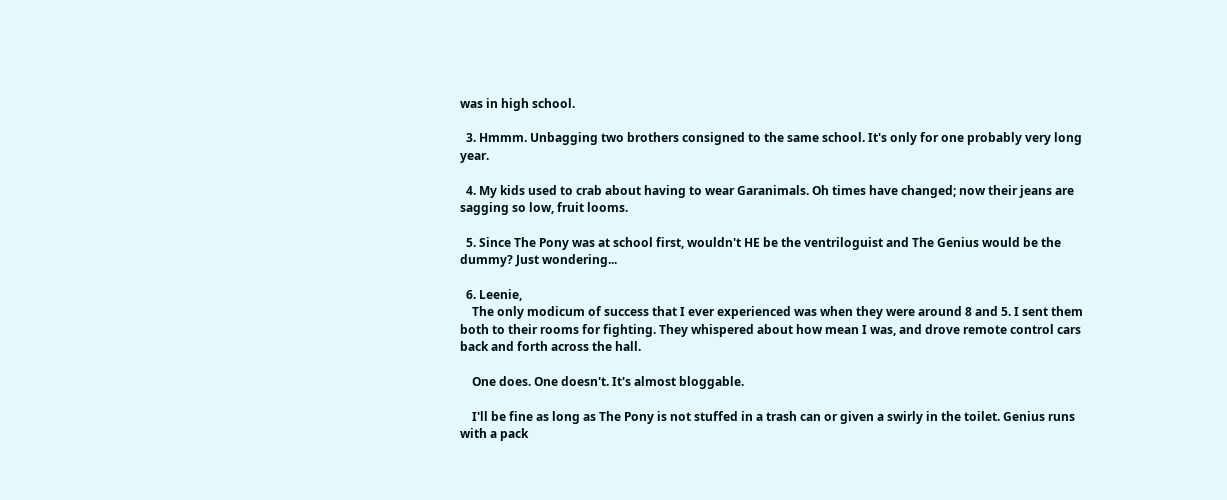was in high school.

  3. Hmmm. Unbagging two brothers consigned to the same school. It's only for one probably very long year.

  4. My kids used to crab about having to wear Garanimals. Oh times have changed; now their jeans are sagging so low, fruit looms.

  5. Since The Pony was at school first, wouldn't HE be the ventriloguist and The Genius would be the dummy? Just wondering...

  6. Leenie,
    The only modicum of success that I ever experienced was when they were around 8 and 5. I sent them both to their rooms for fighting. They whispered about how mean I was, and drove remote control cars back and forth across the hall.

    One does. One doesn't. It's almost bloggable.

    I'll be fine as long as The Pony is not stuffed in a trash can or given a swirly in the toilet. Genius runs with a pack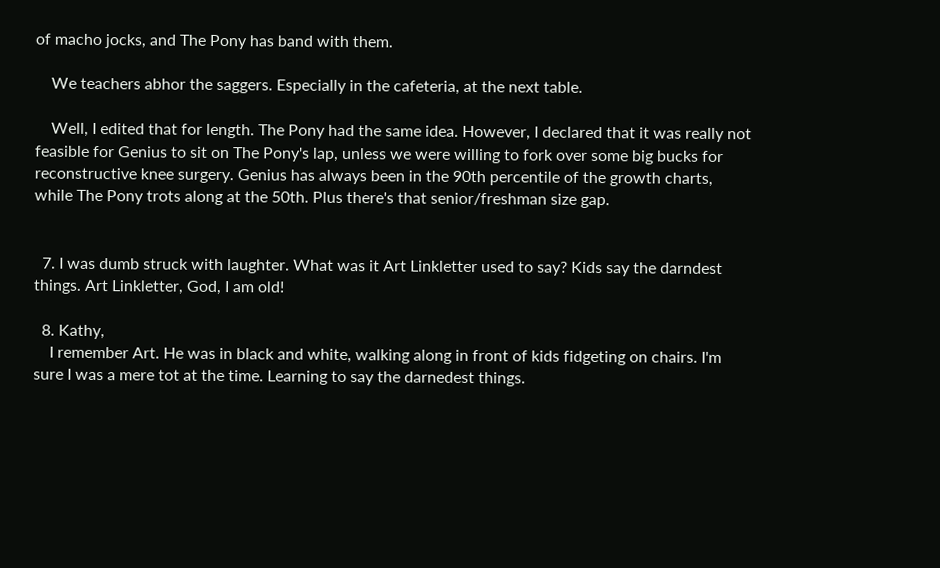of macho jocks, and The Pony has band with them.

    We teachers abhor the saggers. Especially in the cafeteria, at the next table.

    Well, I edited that for length. The Pony had the same idea. However, I declared that it was really not feasible for Genius to sit on The Pony's lap, unless we were willing to fork over some big bucks for reconstructive knee surgery. Genius has always been in the 90th percentile of the growth charts, while The Pony trots along at the 50th. Plus there's that senior/freshman size gap.


  7. I was dumb struck with laughter. What was it Art Linkletter used to say? Kids say the darndest things. Art Linkletter, God, I am old!

  8. Kathy,
    I remember Art. He was in black and white, walking along in front of kids fidgeting on chairs. I'm sure I was a mere tot at the time. Learning to say the darnedest things.